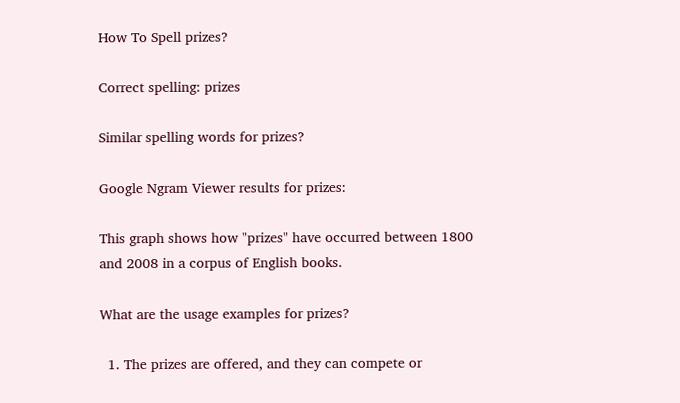How To Spell prizes?

Correct spelling: prizes

Similar spelling words for prizes?

Google Ngram Viewer results for prizes:

This graph shows how "prizes" have occurred between 1800 and 2008 in a corpus of English books.

What are the usage examples for prizes?

  1. The prizes are offered, and they can compete or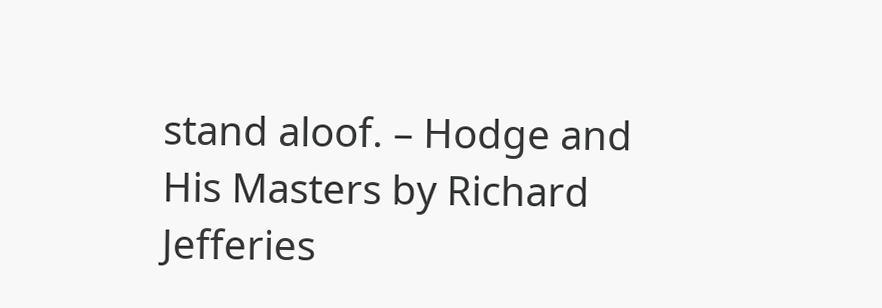stand aloof. – Hodge and His Masters by Richard Jefferies